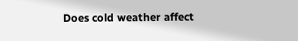Does cold weather affect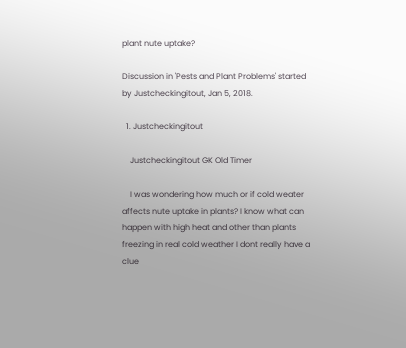plant nute uptake?

Discussion in 'Pests and Plant Problems' started by Justcheckingitout, Jan 5, 2018.

  1. Justcheckingitout

    Justcheckingitout GK Old Timer

    I was wondering how much or if cold weater affects nute uptake in plants? I know what can happen with high heat and other than plants freezing in real cold weather I dont really have a clue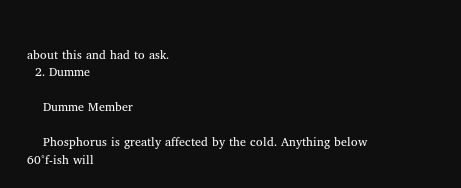about this and had to ask.
  2. Dumme

    Dumme Member

    Phosphorus is greatly affected by the cold. Anything below 60°f-ish will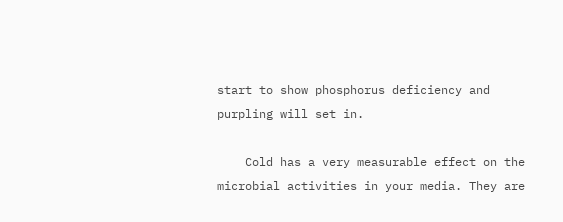start to show phosphorus deficiency and purpling will set in.

    Cold has a very measurable effect on the microbial activities in your media. They are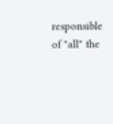responsible of "all" the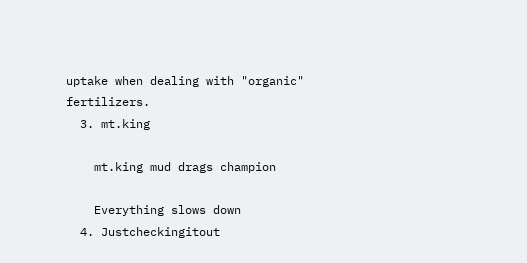uptake when dealing with "organic" fertilizers.
  3. mt.king

    mt.king mud drags champion

    Everything slows down
  4. Justcheckingitout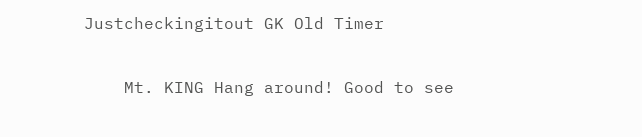Justcheckingitout GK Old Timer

    Mt. KING Hang around! Good to see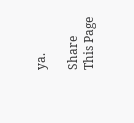ya.

Share This Page